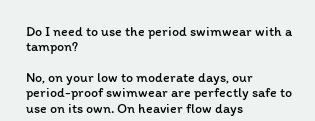Do I need to use the period swimwear with a tampon?

No, on your low to moderate days, our period-proof swimwear are perfectly safe to use on its own. On heavier flow days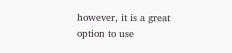however, it is a great option to use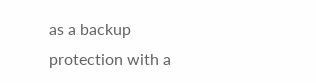as a backup protection with a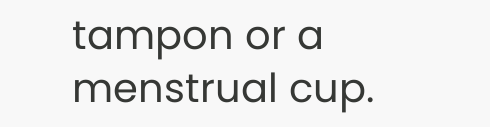tampon or a menstrual cup.